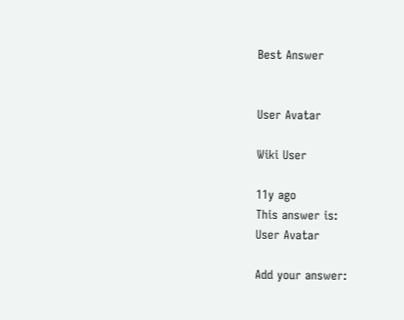Best Answer


User Avatar

Wiki User

11y ago
This answer is:
User Avatar

Add your answer: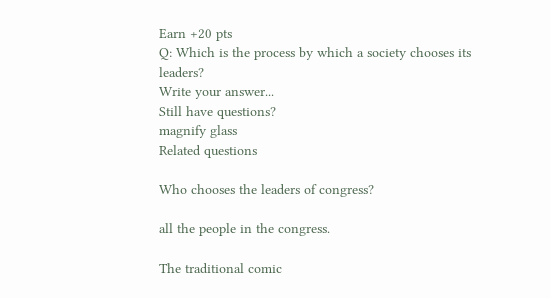Earn +20 pts
Q: Which is the process by which a society chooses its leaders?
Write your answer...
Still have questions?
magnify glass
Related questions

Who chooses the leaders of congress?

all the people in the congress.

The traditional comic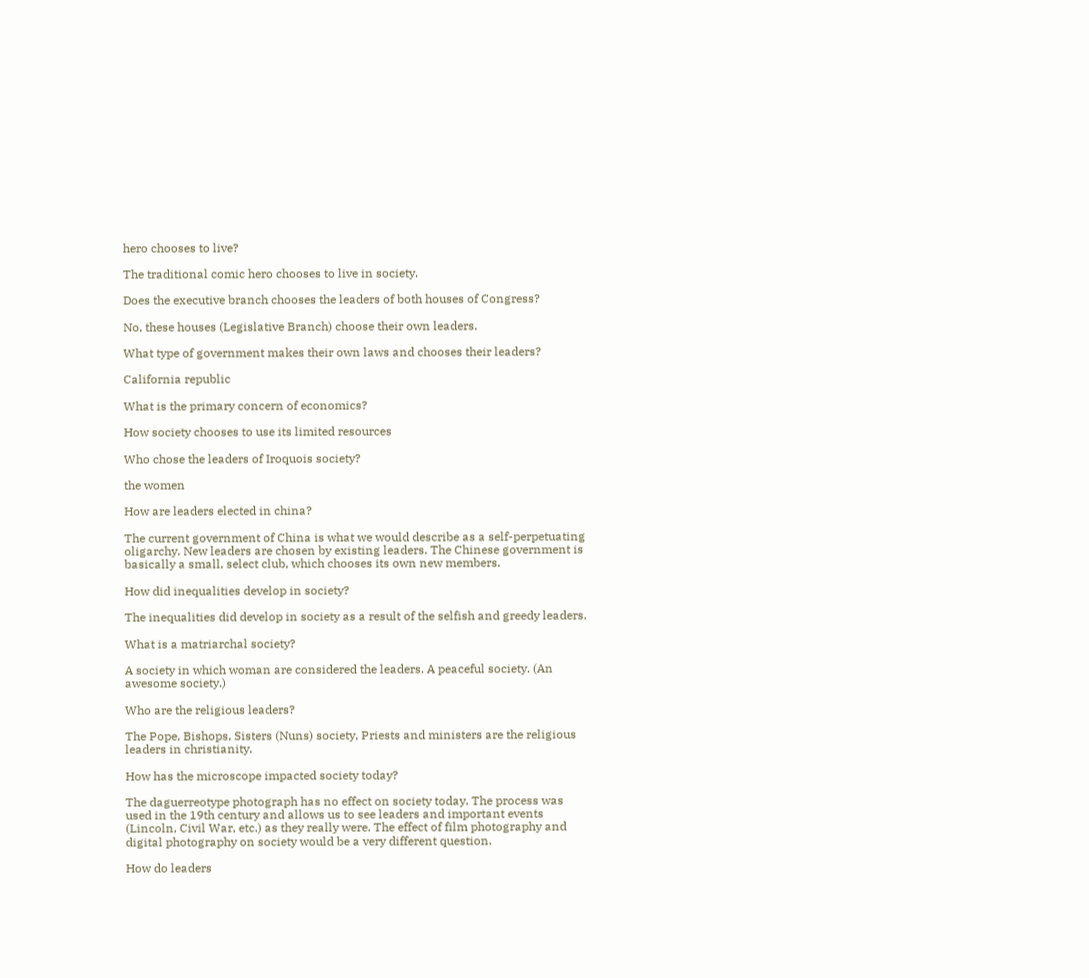hero chooses to live?

The traditional comic hero chooses to live in society.

Does the executive branch chooses the leaders of both houses of Congress?

No, these houses (Legislative Branch) choose their own leaders.

What type of government makes their own laws and chooses their leaders?

California republic

What is the primary concern of economics?

How society chooses to use its limited resources

Who chose the leaders of Iroquois society?

the women

How are leaders elected in china?

The current government of China is what we would describe as a self-perpetuating oligarchy. New leaders are chosen by existing leaders. The Chinese government is basically a small, select club, which chooses its own new members.

How did inequalities develop in society?

The inequalities did develop in society as a result of the selfish and greedy leaders.

What is a matriarchal society?

A society in which woman are considered the leaders. A peaceful society. (An awesome society.)

Who are the religious leaders?

The Pope, Bishops, Sisters (Nuns) society, Priests and ministers are the religious leaders in christianity.

How has the microscope impacted society today?

The daguerreotype photograph has no effect on society today. The process was used in the 19th century and allows us to see leaders and important events (Lincoln, Civil War, etc.) as they really were. The effect of film photography and digital photography on society would be a very different question.

How do leaders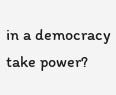in a democracy take power?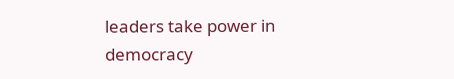leaders take power in democracy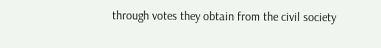through votes they obtain from the civil society